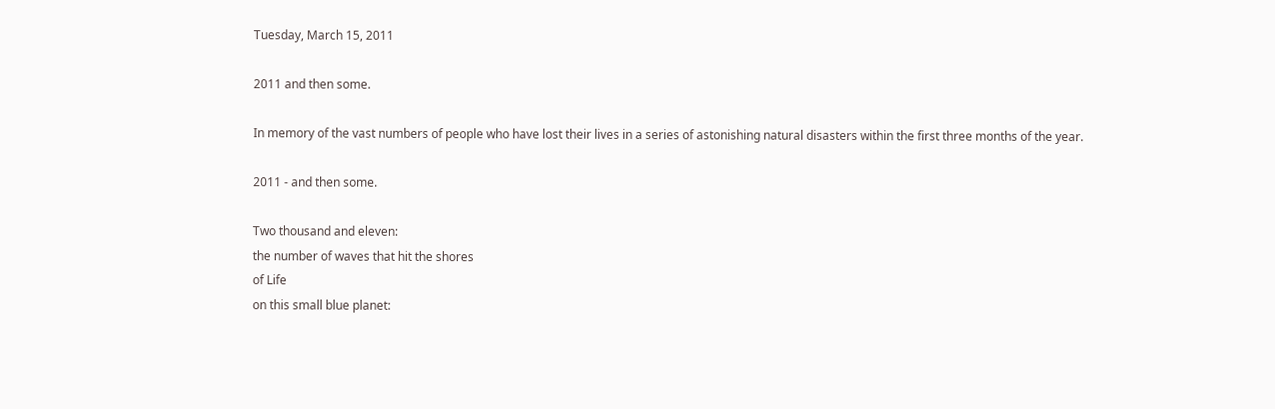Tuesday, March 15, 2011

2011 and then some.

In memory of the vast numbers of people who have lost their lives in a series of astonishing natural disasters within the first three months of the year.

2011 - and then some.

Two thousand and eleven:
the number of waves that hit the shores
of Life
on this small blue planet: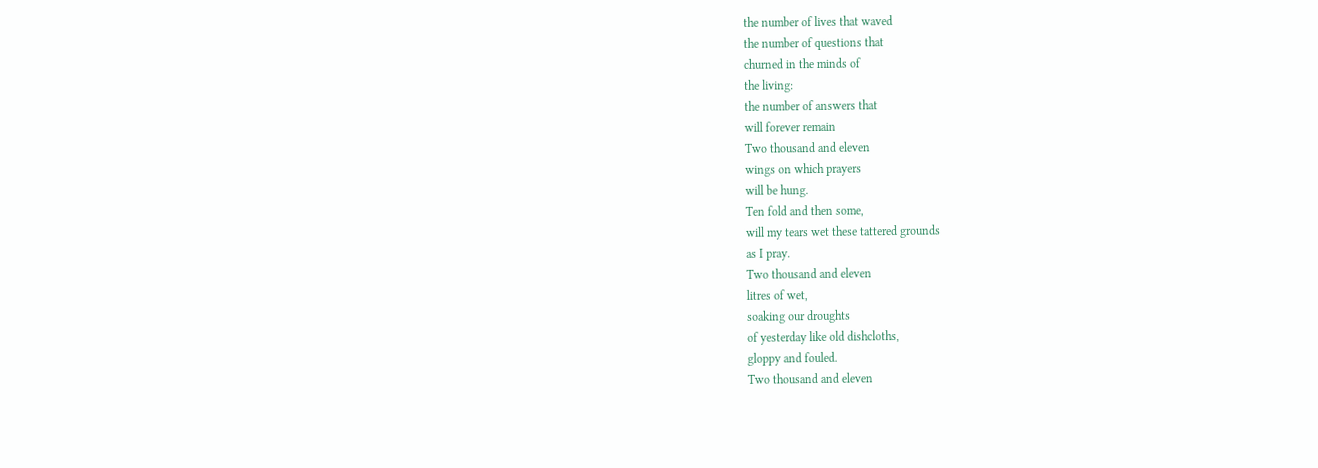the number of lives that waved
the number of questions that
churned in the minds of
the living:
the number of answers that
will forever remain
Two thousand and eleven
wings on which prayers
will be hung.
Ten fold and then some,
will my tears wet these tattered grounds
as I pray.
Two thousand and eleven
litres of wet,
soaking our droughts
of yesterday like old dishcloths,
gloppy and fouled.
Two thousand and eleven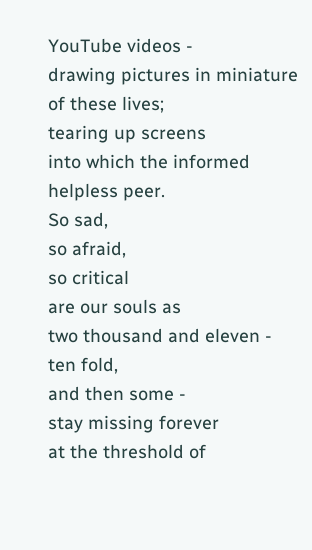YouTube videos -
drawing pictures in miniature
of these lives;
tearing up screens
into which the informed helpless peer.
So sad,
so afraid,
so critical
are our souls as
two thousand and eleven -
ten fold,
and then some -
stay missing forever
at the threshold of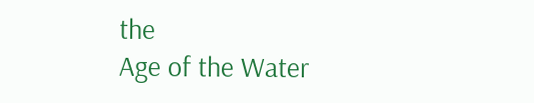the
Age of the Water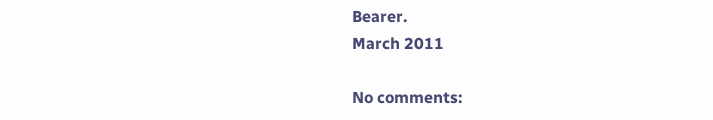Bearer.
March 2011

No comments: